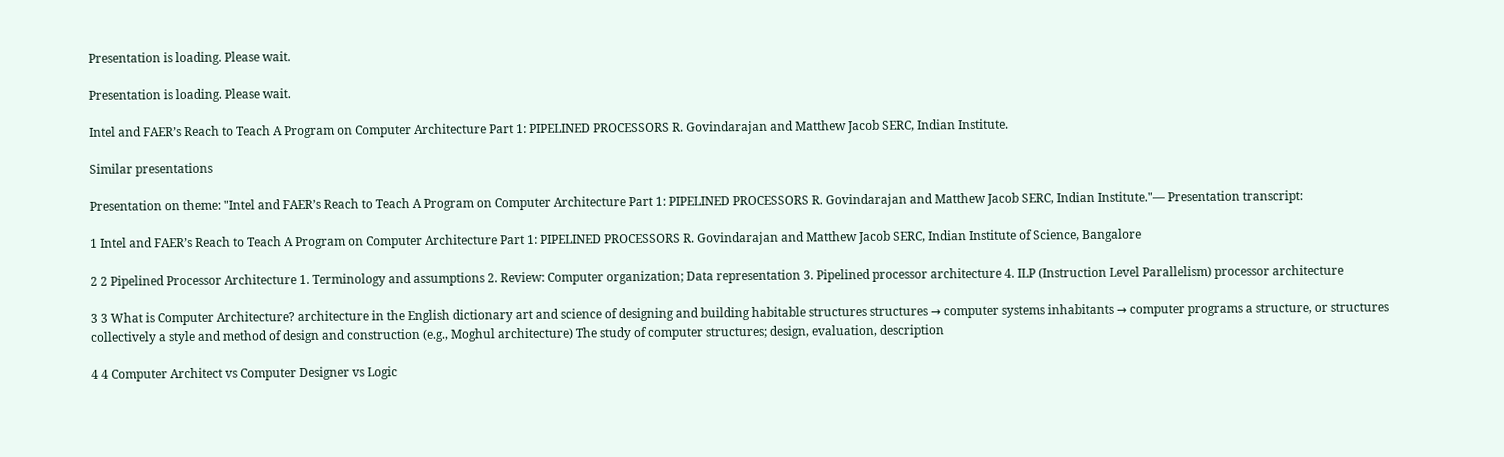Presentation is loading. Please wait.

Presentation is loading. Please wait.

Intel and FAER’s Reach to Teach A Program on Computer Architecture Part 1: PIPELINED PROCESSORS R. Govindarajan and Matthew Jacob SERC, Indian Institute.

Similar presentations

Presentation on theme: "Intel and FAER’s Reach to Teach A Program on Computer Architecture Part 1: PIPELINED PROCESSORS R. Govindarajan and Matthew Jacob SERC, Indian Institute."— Presentation transcript:

1 Intel and FAER’s Reach to Teach A Program on Computer Architecture Part 1: PIPELINED PROCESSORS R. Govindarajan and Matthew Jacob SERC, Indian Institute of Science, Bangalore

2 2 Pipelined Processor Architecture 1. Terminology and assumptions 2. Review: Computer organization; Data representation 3. Pipelined processor architecture 4. ILP (Instruction Level Parallelism) processor architecture

3 3 What is Computer Architecture? architecture in the English dictionary art and science of designing and building habitable structures structures → computer systems inhabitants → computer programs a structure, or structures collectively a style and method of design and construction (e.g., Moghul architecture) The study of computer structures; design, evaluation, description

4 4 Computer Architect vs Computer Designer vs Logic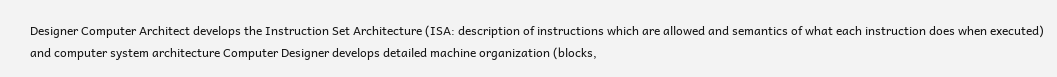Designer Computer Architect develops the Instruction Set Architecture (ISA: description of instructions which are allowed and semantics of what each instruction does when executed) and computer system architecture Computer Designer develops detailed machine organization (blocks,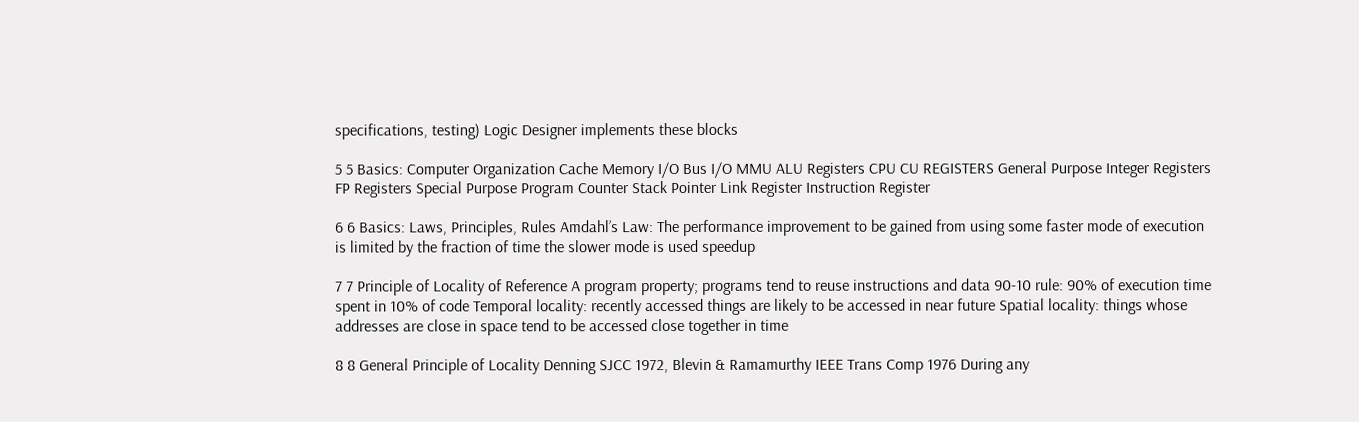specifications, testing) Logic Designer implements these blocks

5 5 Basics: Computer Organization Cache Memory I/O Bus I/O MMU ALU Registers CPU CU REGISTERS General Purpose Integer Registers FP Registers Special Purpose Program Counter Stack Pointer Link Register Instruction Register

6 6 Basics: Laws, Principles, Rules Amdahl’s Law: The performance improvement to be gained from using some faster mode of execution is limited by the fraction of time the slower mode is used speedup

7 7 Principle of Locality of Reference A program property; programs tend to reuse instructions and data 90-10 rule: 90% of execution time spent in 10% of code Temporal locality: recently accessed things are likely to be accessed in near future Spatial locality: things whose addresses are close in space tend to be accessed close together in time

8 8 General Principle of Locality Denning SJCC 1972, Blevin & Ramamurthy IEEE Trans Comp 1976 During any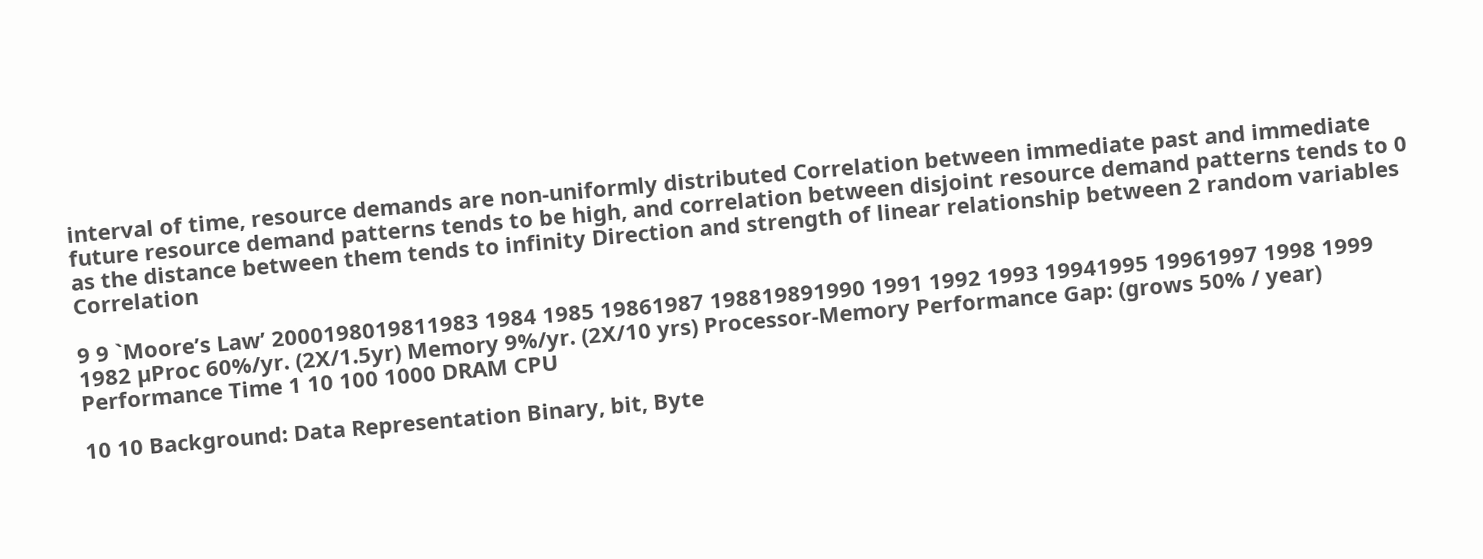interval of time, resource demands are non-uniformly distributed Correlation between immediate past and immediate future resource demand patterns tends to be high, and correlation between disjoint resource demand patterns tends to 0 as the distance between them tends to infinity Direction and strength of linear relationship between 2 random variables Correlation

9 9 `Moore’s Law’ 2000198019811983 1984 1985 19861987 198819891990 1991 1992 1993 19941995 19961997 1998 1999 1982 µProc 60%/yr. (2X/1.5yr) Memory 9%/yr. (2X/10 yrs) Processor-Memory Performance Gap: (grows 50% / year) Performance Time 1 10 100 1000 DRAM CPU

10 10 Background: Data Representation Binary, bit, Byte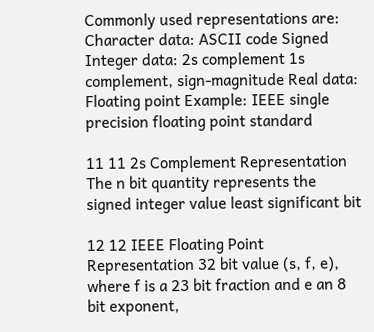Commonly used representations are: Character data: ASCII code Signed Integer data: 2s complement 1s complement, sign-magnitude Real data: Floating point Example: IEEE single precision floating point standard

11 11 2s Complement Representation The n bit quantity represents the signed integer value least significant bit

12 12 IEEE Floating Point Representation 32 bit value (s, f, e), where f is a 23 bit fraction and e an 8 bit exponent,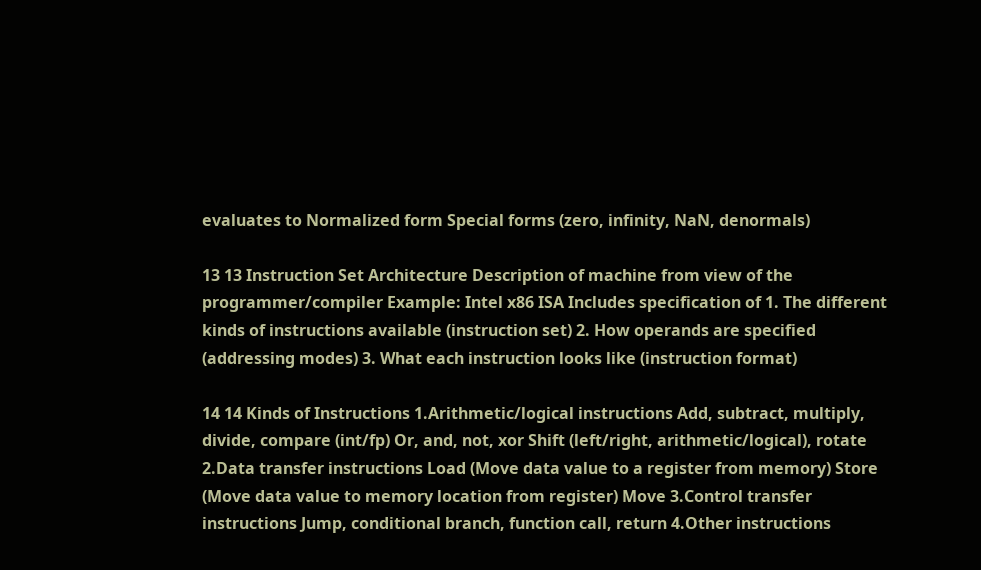evaluates to Normalized form Special forms (zero, infinity, NaN, denormals)

13 13 Instruction Set Architecture Description of machine from view of the programmer/compiler Example: Intel x86 ISA Includes specification of 1. The different kinds of instructions available (instruction set) 2. How operands are specified (addressing modes) 3. What each instruction looks like (instruction format)

14 14 Kinds of Instructions 1.Arithmetic/logical instructions Add, subtract, multiply, divide, compare (int/fp) Or, and, not, xor Shift (left/right, arithmetic/logical), rotate 2.Data transfer instructions Load (Move data value to a register from memory) Store (Move data value to memory location from register) Move 3.Control transfer instructions Jump, conditional branch, function call, return 4.Other instructions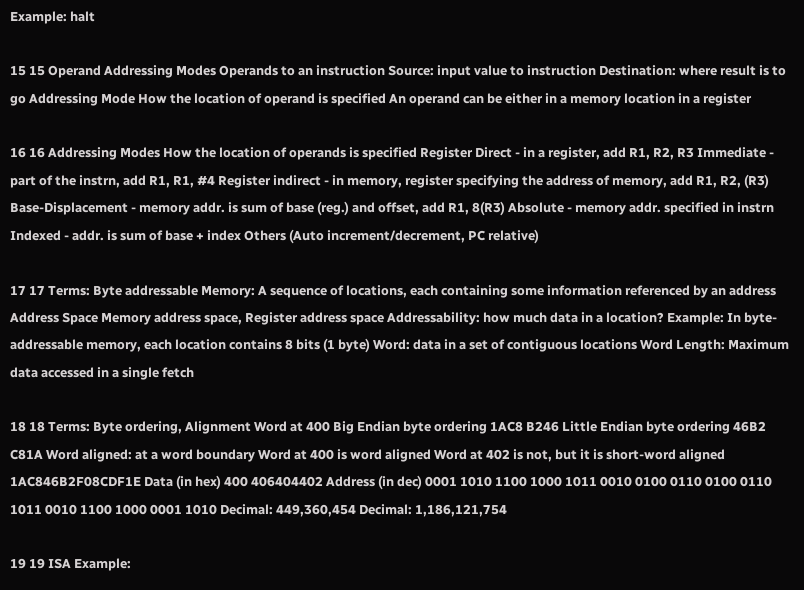Example: halt

15 15 Operand Addressing Modes Operands to an instruction Source: input value to instruction Destination: where result is to go Addressing Mode How the location of operand is specified An operand can be either in a memory location in a register

16 16 Addressing Modes How the location of operands is specified Register Direct - in a register, add R1, R2, R3 Immediate - part of the instrn, add R1, R1, #4 Register indirect - in memory, register specifying the address of memory, add R1, R2, (R3) Base-Displacement - memory addr. is sum of base (reg.) and offset, add R1, 8(R3) Absolute - memory addr. specified in instrn Indexed - addr. is sum of base + index Others (Auto increment/decrement, PC relative)

17 17 Terms: Byte addressable Memory: A sequence of locations, each containing some information referenced by an address Address Space Memory address space, Register address space Addressability: how much data in a location? Example: In byte-addressable memory, each location contains 8 bits (1 byte) Word: data in a set of contiguous locations Word Length: Maximum data accessed in a single fetch

18 18 Terms: Byte ordering, Alignment Word at 400 Big Endian byte ordering 1AC8 B246 Little Endian byte ordering 46B2 C81A Word aligned: at a word boundary Word at 400 is word aligned Word at 402 is not, but it is short-word aligned 1AC846B2F08CDF1E Data (in hex) 400 406404402 Address (in dec) 0001 1010 1100 1000 1011 0010 0100 0110 0100 0110 1011 0010 1100 1000 0001 1010 Decimal: 449,360,454 Decimal: 1,186,121,754

19 19 ISA Example: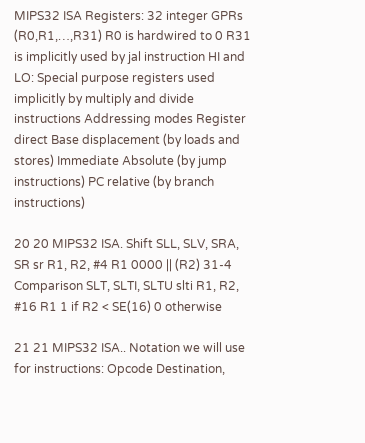MIPS32 ISA Registers: 32 integer GPRs (R0,R1,…,R31) R0 is hardwired to 0 R31 is implicitly used by jal instruction HI and LO: Special purpose registers used implicitly by multiply and divide instructions Addressing modes Register direct Base displacement (by loads and stores) Immediate Absolute (by jump instructions) PC relative (by branch instructions)

20 20 MIPS32 ISA. Shift SLL, SLV, SRA, SR sr R1, R2, #4 R1 0000 || (R2) 31-4 Comparison SLT, SLTI, SLTU slti R1, R2, #16 R1 1 if R2 < SE(16) 0 otherwise

21 21 MIPS32 ISA.. Notation we will use for instructions: Opcode Destination,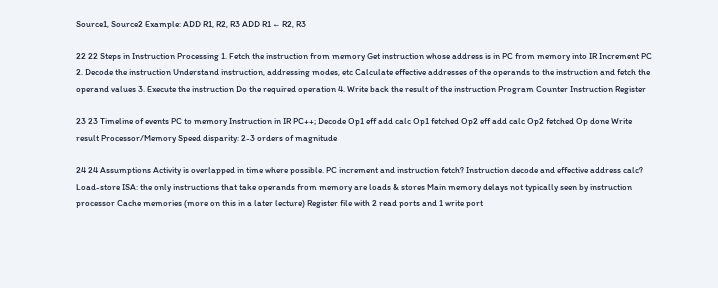Source1, Source2 Example: ADD R1, R2, R3 ADD R1 ← R2, R3

22 22 Steps in Instruction Processing 1. Fetch the instruction from memory Get instruction whose address is in PC from memory into IR Increment PC 2. Decode the instruction Understand instruction, addressing modes, etc Calculate effective addresses of the operands to the instruction and fetch the operand values 3. Execute the instruction Do the required operation 4. Write back the result of the instruction Program Counter Instruction Register

23 23 Timeline of events PC to memory Instruction in IR PC++; Decode Op1 eff add calc Op1 fetched Op2 eff add calc Op2 fetched Op done Write result Processor/Memory Speed disparity: 2-3 orders of magnitude

24 24 Assumptions Activity is overlapped in time where possible. PC increment and instruction fetch? Instruction decode and effective address calc? Load-store ISA: the only instructions that take operands from memory are loads & stores Main memory delays not typically seen by instruction processor Cache memories (more on this in a later lecture) Register file with 2 read ports and 1 write port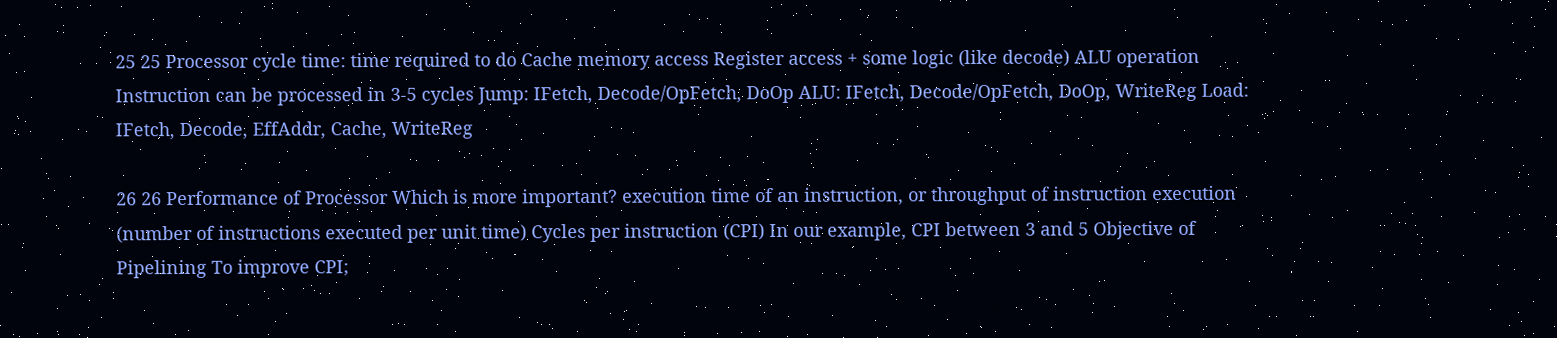25 25 Processor cycle time: time required to do Cache memory access Register access + some logic (like decode) ALU operation Instruction can be processed in 3-5 cycles Jump: IFetch, Decode/OpFetch, DoOp ALU: IFetch, Decode/OpFetch, DoOp, WriteReg Load: IFetch, Decode, EffAddr, Cache, WriteReg

26 26 Performance of Processor Which is more important? execution time of an instruction, or throughput of instruction execution (number of instructions executed per unit time) Cycles per instruction (CPI) In our example, CPI between 3 and 5 Objective of Pipelining To improve CPI;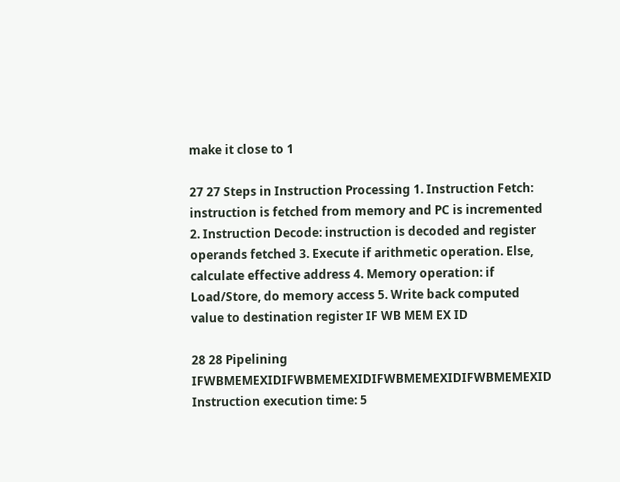make it close to 1

27 27 Steps in Instruction Processing 1. Instruction Fetch: instruction is fetched from memory and PC is incremented 2. Instruction Decode: instruction is decoded and register operands fetched 3. Execute if arithmetic operation. Else, calculate effective address 4. Memory operation: if Load/Store, do memory access 5. Write back computed value to destination register IF WB MEM EX ID

28 28 Pipelining IFWBMEMEXIDIFWBMEMEXIDIFWBMEMEXIDIFWBMEMEXID Instruction execution time: 5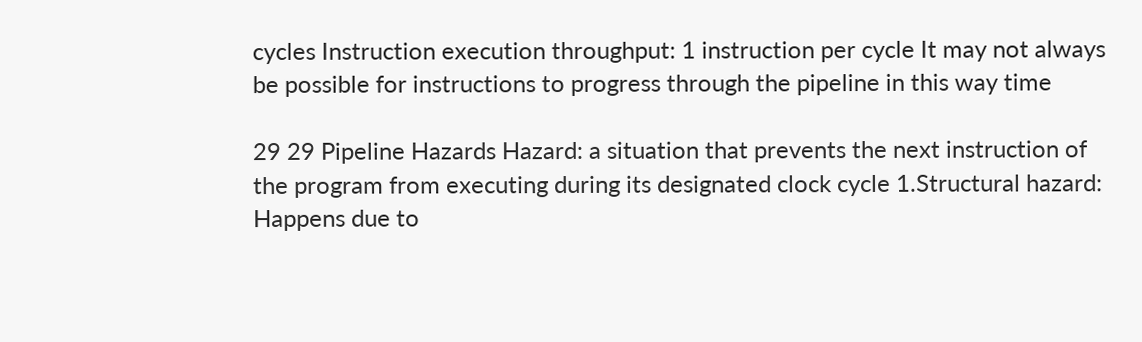cycles Instruction execution throughput: 1 instruction per cycle It may not always be possible for instructions to progress through the pipeline in this way time

29 29 Pipeline Hazards Hazard: a situation that prevents the next instruction of the program from executing during its designated clock cycle 1.Structural hazard: Happens due to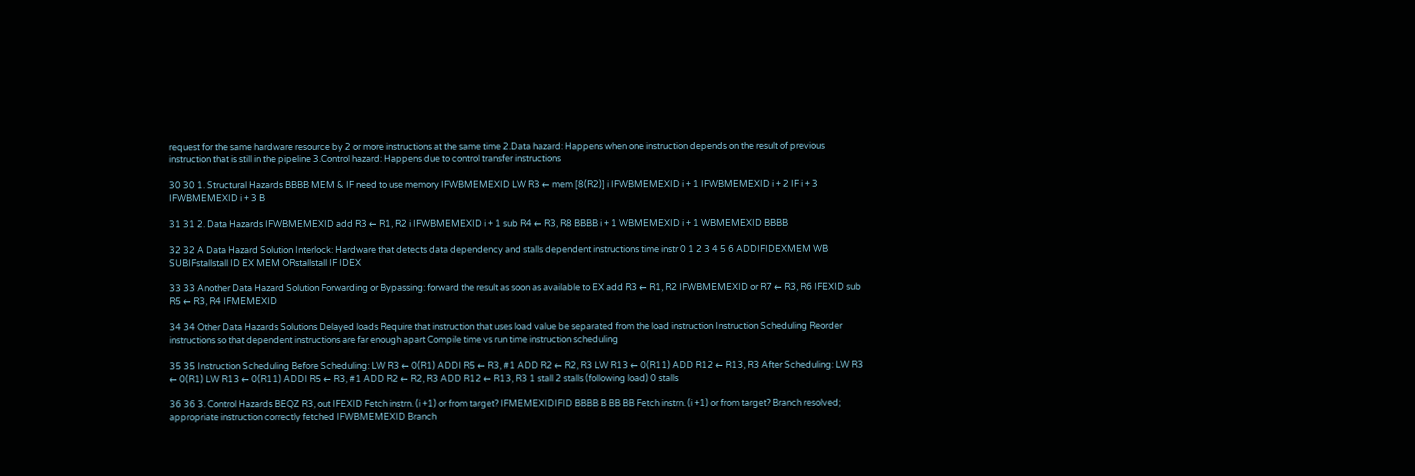request for the same hardware resource by 2 or more instructions at the same time 2.Data hazard: Happens when one instruction depends on the result of previous instruction that is still in the pipeline 3.Control hazard: Happens due to control transfer instructions

30 30 1. Structural Hazards BBBB MEM & IF need to use memory IFWBMEMEXID LW R3 ← mem [8(R2)] i IFWBMEMEXID i + 1 IFWBMEMEXID i + 2 IF i + 3 IFWBMEMEXID i + 3 B

31 31 2. Data Hazards IFWBMEMEXID add R3 ← R1, R2 i IFWBMEMEXID i + 1 sub R4 ← R3, R8 BBBB i + 1 WBMEMEXID i + 1 WBMEMEXID BBBB

32 32 A Data Hazard Solution Interlock: Hardware that detects data dependency and stalls dependent instructions time instr 0 1 2 3 4 5 6 ADDIFIDEXMEM WB SUBIFstallstall ID EX MEM ORstallstall IF IDEX

33 33 Another Data Hazard Solution Forwarding or Bypassing: forward the result as soon as available to EX add R3 ← R1, R2 IFWBMEMEXID or R7 ← R3, R6 IFEXID sub R5 ← R3, R4 IFMEMEXID

34 34 Other Data Hazards Solutions Delayed loads Require that instruction that uses load value be separated from the load instruction Instruction Scheduling Reorder instructions so that dependent instructions are far enough apart Compile time vs run time instruction scheduling

35 35 Instruction Scheduling Before Scheduling: LW R3 ← 0(R1) ADDI R5 ← R3, #1 ADD R2 ← R2, R3 LW R13 ← 0(R11) ADD R12 ← R13, R3 After Scheduling: LW R3 ← 0(R1) LW R13 ← 0(R11) ADDI R5 ← R3, #1 ADD R2 ← R2, R3 ADD R12 ← R13, R3 1 stall 2 stalls (following load) 0 stalls

36 36 3. Control Hazards BEQZ R3, out IFEXID Fetch instrn. (i +1) or from target? IFMEMEXIDIFID BBBB B BB BB Fetch instrn. (i +1) or from target? Branch resolved; appropriate instruction correctly fetched IFWBMEMEXID Branch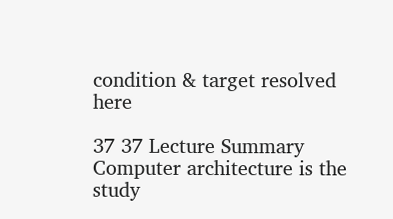condition & target resolved here

37 37 Lecture Summary Computer architecture is the study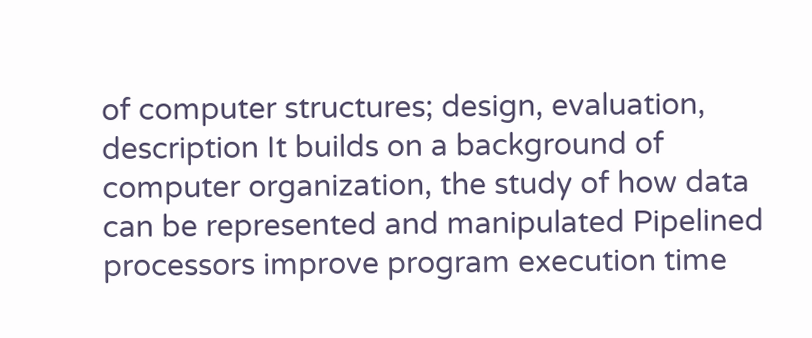of computer structures; design, evaluation, description It builds on a background of computer organization, the study of how data can be represented and manipulated Pipelined processors improve program execution time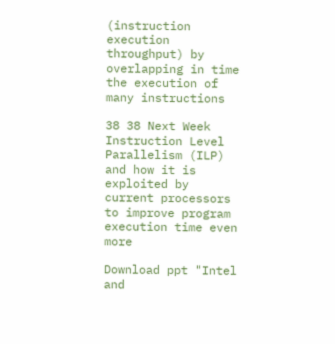(instruction execution throughput) by overlapping in time the execution of many instructions

38 38 Next Week Instruction Level Parallelism (ILP) and how it is exploited by current processors to improve program execution time even more

Download ppt "Intel and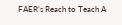FAER’s Reach to Teach A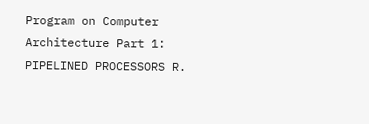Program on Computer Architecture Part 1: PIPELINED PROCESSORS R.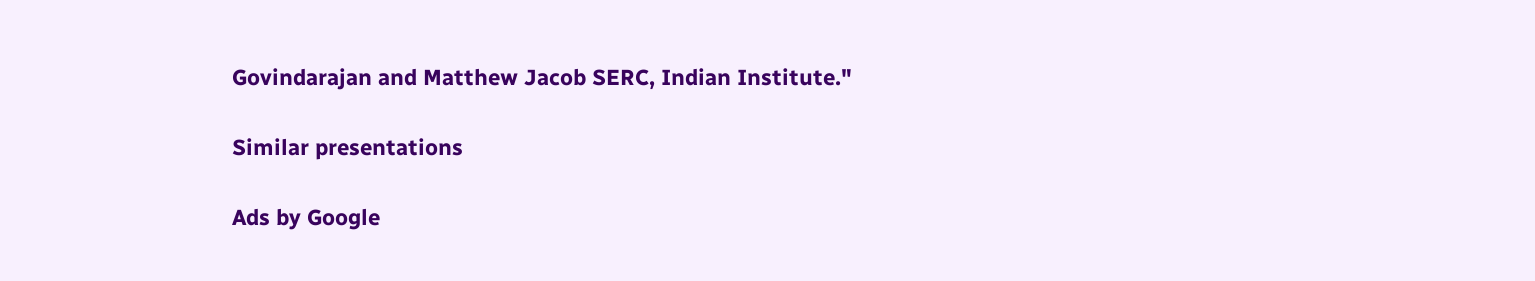Govindarajan and Matthew Jacob SERC, Indian Institute."

Similar presentations

Ads by Google